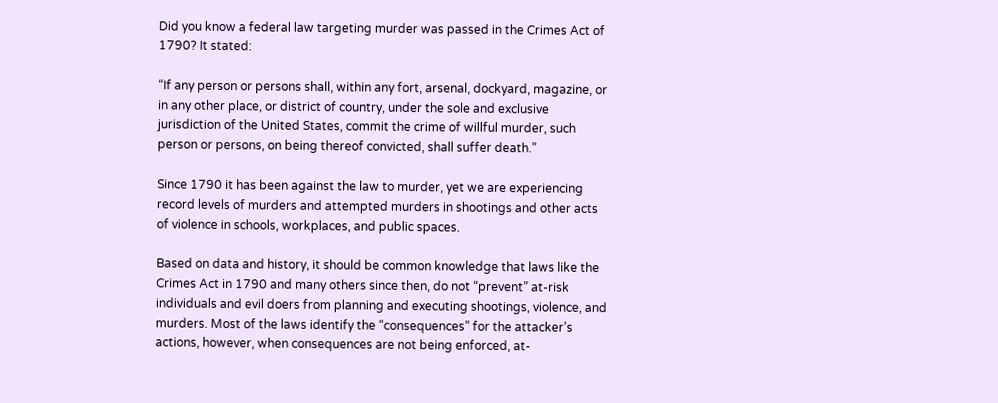Did you know a federal law targeting murder was passed in the Crimes Act of 1790? It stated:

“If any person or persons shall, within any fort, arsenal, dockyard, magazine, or in any other place, or district of country, under the sole and exclusive jurisdiction of the United States, commit the crime of willful murder, such person or persons, on being thereof convicted, shall suffer death.”

Since 1790 it has been against the law to murder, yet we are experiencing record levels of murders and attempted murders in shootings and other acts of violence in schools, workplaces, and public spaces.

Based on data and history, it should be common knowledge that laws like the Crimes Act in 1790 and many others since then, do not “prevent” at-risk individuals and evil doers from planning and executing shootings, violence, and murders. Most of the laws identify the “consequences” for the attacker’s actions, however, when consequences are not being enforced, at-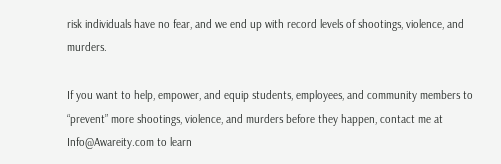risk individuals have no fear, and we end up with record levels of shootings, violence, and murders.

If you want to help, empower, and equip students, employees, and community members to “prevent” more shootings, violence, and murders before they happen, contact me at Info@Awareity.com to learn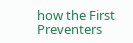how the First Preventers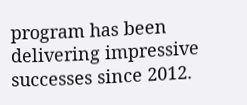program has been delivering impressive successes since 2012.